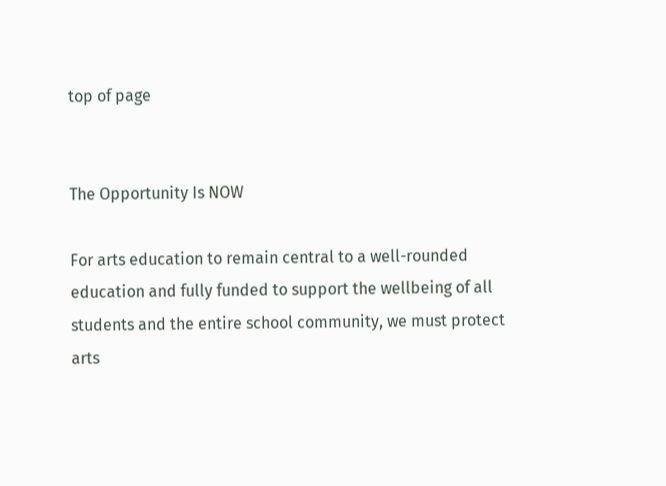top of page


The Opportunity Is NOW

For arts education to remain central to a well-rounded education and fully funded to support the wellbeing of all students and the entire school community, we must protect arts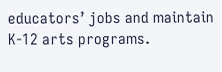educators’ jobs and maintain K-12 arts programs.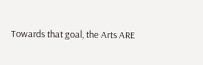Towards that goal, the Arts ARE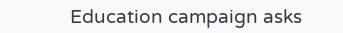Education campaign asks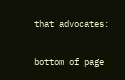that advocates:

bottom of page